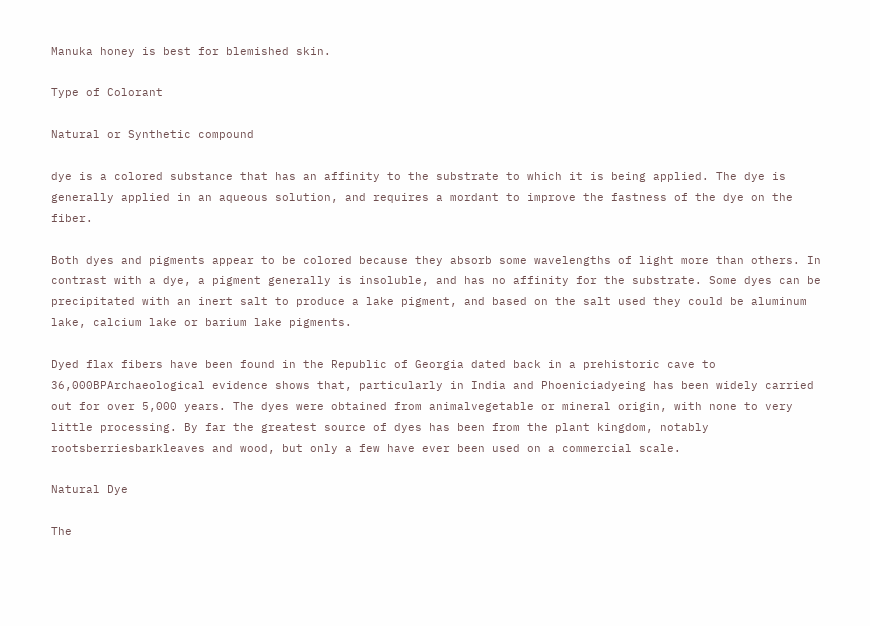Manuka honey is best for blemished skin.

Type of Colorant

Natural or Synthetic compound

dye is a colored substance that has an affinity to the substrate to which it is being applied. The dye is generally applied in an aqueous solution, and requires a mordant to improve the fastness of the dye on the fiber.

Both dyes and pigments appear to be colored because they absorb some wavelengths of light more than others. In contrast with a dye, a pigment generally is insoluble, and has no affinity for the substrate. Some dyes can be precipitated with an inert salt to produce a lake pigment, and based on the salt used they could be aluminum lake, calcium lake or barium lake pigments.

Dyed flax fibers have been found in the Republic of Georgia dated back in a prehistoric cave to 36,000BPArchaeological evidence shows that, particularly in India and Phoeniciadyeing has been widely carried out for over 5,000 years. The dyes were obtained from animalvegetable or mineral origin, with none to very little processing. By far the greatest source of dyes has been from the plant kingdom, notably rootsberriesbarkleaves and wood, but only a few have ever been used on a commercial scale.

Natural Dye

The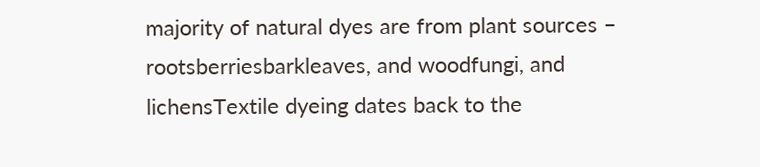majority of natural dyes are from plant sources – rootsberriesbarkleaves, and woodfungi, and lichensTextile dyeing dates back to the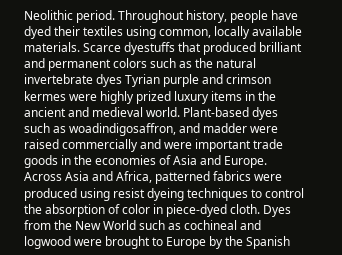Neolithic period. Throughout history, people have dyed their textiles using common, locally available materials. Scarce dyestuffs that produced brilliant and permanent colors such as the natural invertebrate dyes Tyrian purple and crimson kermes were highly prized luxury items in the ancient and medieval world. Plant-based dyes such as woadindigosaffron, and madder were raised commercially and were important trade goods in the economies of Asia and Europe. Across Asia and Africa, patterned fabrics were produced using resist dyeing techniques to control the absorption of color in piece-dyed cloth. Dyes from the New World such as cochineal and logwood were brought to Europe by the Spanish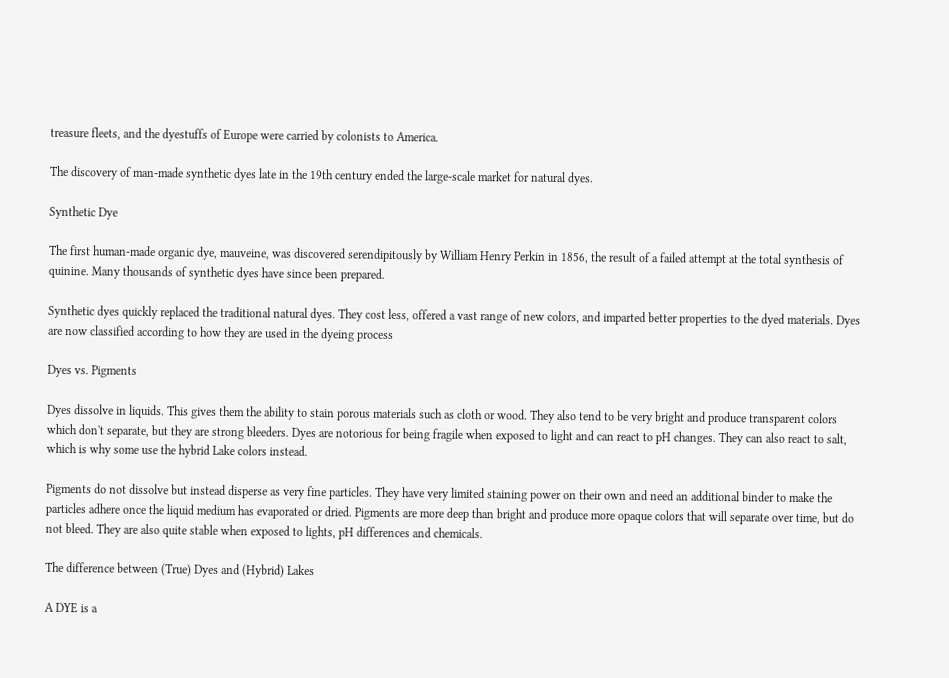treasure fleets, and the dyestuffs of Europe were carried by colonists to America.

The discovery of man-made synthetic dyes late in the 19th century ended the large-scale market for natural dyes.

Synthetic Dye

The first human-made organic dye, mauveine, was discovered serendipitously by William Henry Perkin in 1856, the result of a failed attempt at the total synthesis of quinine. Many thousands of synthetic dyes have since been prepared.

Synthetic dyes quickly replaced the traditional natural dyes. They cost less, offered a vast range of new colors, and imparted better properties to the dyed materials. Dyes are now classified according to how they are used in the dyeing process

Dyes vs. Pigments

Dyes dissolve in liquids. This gives them the ability to stain porous materials such as cloth or wood. They also tend to be very bright and produce transparent colors which don't separate, but they are strong bleeders. Dyes are notorious for being fragile when exposed to light and can react to pH changes. They can also react to salt, which is why some use the hybrid Lake colors instead.

Pigments do not dissolve but instead disperse as very fine particles. They have very limited staining power on their own and need an additional binder to make the particles adhere once the liquid medium has evaporated or dried. Pigments are more deep than bright and produce more opaque colors that will separate over time, but do not bleed. They are also quite stable when exposed to lights, pH differences and chemicals.

The difference between (True) Dyes and (Hybrid) Lakes

A DYE is a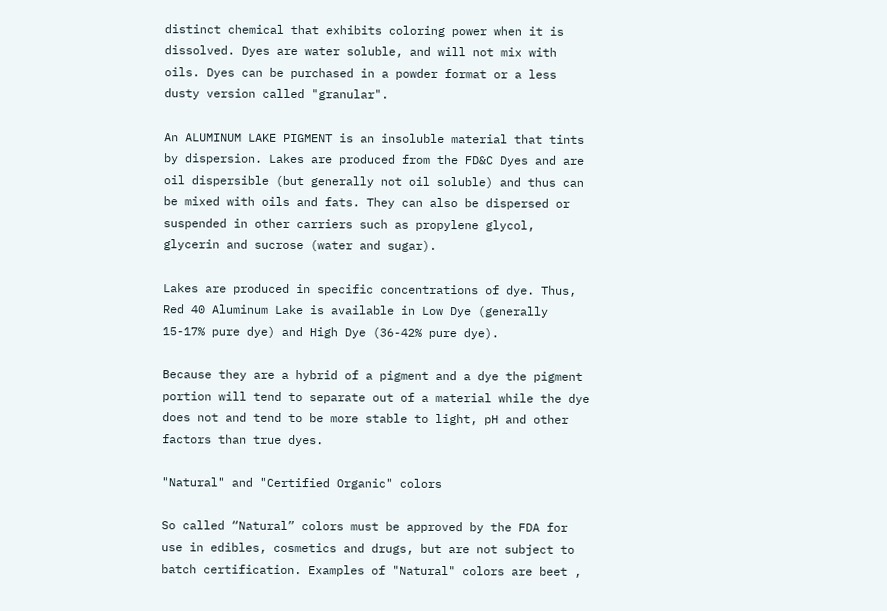distinct chemical that exhibits coloring power when it is dissolved. Dyes are water soluble, and will not mix with oils. Dyes can be purchased in a powder format or a less dusty version called "granular".

An ALUMINUM LAKE PIGMENT is an insoluble material that tints by dispersion. Lakes are produced from the FD&C Dyes and are oil dispersible (but generally not oil soluble) and thus can be mixed with oils and fats. They can also be dispersed or suspended in other carriers such as propylene glycol, glycerin and sucrose (water and sugar).

Lakes are produced in specific concentrations of dye. Thus, Red 40 Aluminum Lake is available in Low Dye (generally 15-17% pure dye) and High Dye (36-42% pure dye).

Because they are a hybrid of a pigment and a dye the pigment portion will tend to separate out of a material while the dye does not and tend to be more stable to light, pH and other factors than true dyes.

"Natural" and "Certified Organic" colors

So called “Natural” colors must be approved by the FDA for use in edibles, cosmetics and drugs, but are not subject to batch certification. Examples of "Natural" colors are beet ,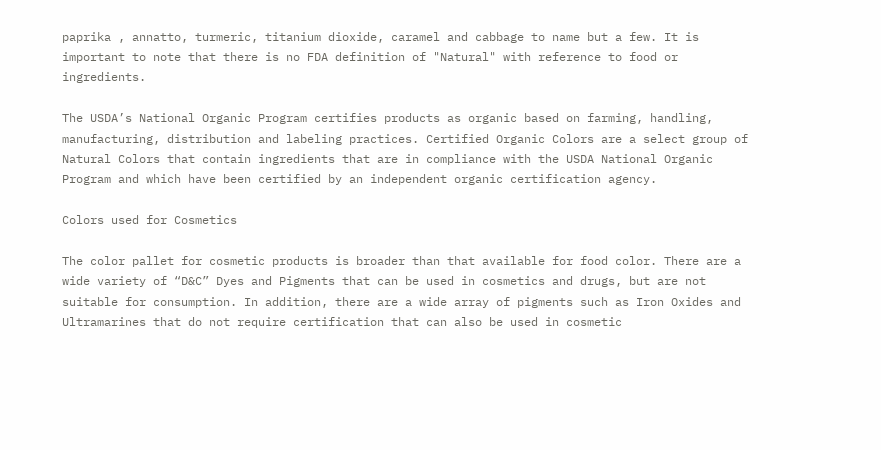paprika , annatto, turmeric, titanium dioxide, caramel and cabbage to name but a few. It is important to note that there is no FDA definition of "Natural" with reference to food or ingredients.

The USDA’s National Organic Program certifies products as organic based on farming, handling, manufacturing, distribution and labeling practices. Certified Organic Colors are a select group of Natural Colors that contain ingredients that are in compliance with the USDA National Organic Program and which have been certified by an independent organic certification agency.

Colors used for Cosmetics

The color pallet for cosmetic products is broader than that available for food color. There are a wide variety of “D&C” Dyes and Pigments that can be used in cosmetics and drugs, but are not suitable for consumption. In addition, there are a wide array of pigments such as Iron Oxides and Ultramarines that do not require certification that can also be used in cosmetic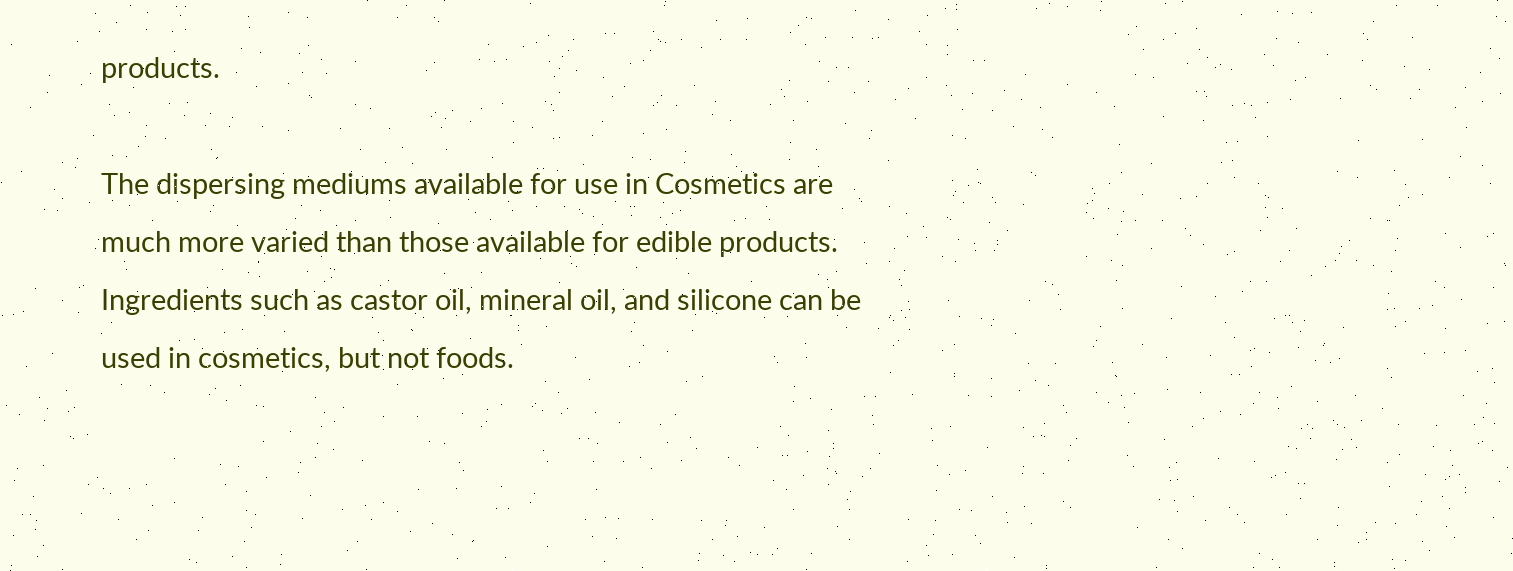products.

The dispersing mediums available for use in Cosmetics are much more varied than those available for edible products. Ingredients such as castor oil, mineral oil, and silicone can be used in cosmetics, but not foods.